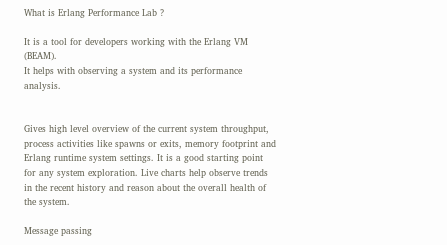What is Erlang Performance Lab ?

It is a tool for developers working with the Erlang VM (BEAM).
It helps with observing a system and its performance analysis.


Gives high level overview of the current system throughput, process activities like spawns or exits, memory footprint and Erlang runtime system settings. It is a good starting point for any system exploration. Live charts help observe trends in the recent history and reason about the overall health of the system.

Message passing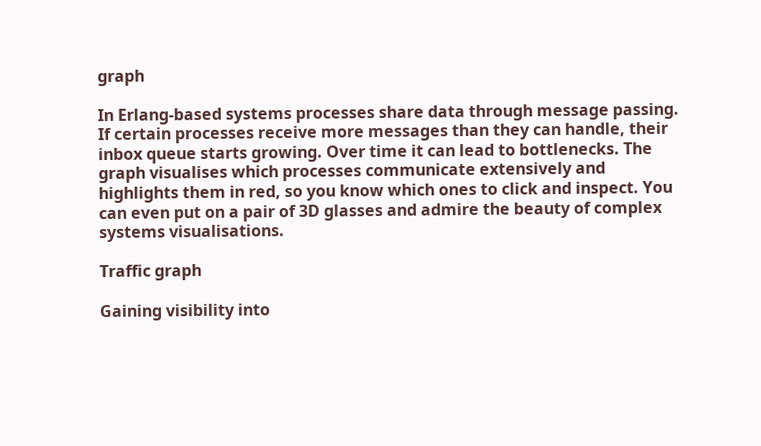graph

In Erlang-based systems processes share data through message passing. If certain processes receive more messages than they can handle, their inbox queue starts growing. Over time it can lead to bottlenecks. The graph visualises which processes communicate extensively and highlights them in red, so you know which ones to click and inspect. You can even put on a pair of 3D glasses and admire the beauty of complex systems visualisations.

Traffic graph

Gaining visibility into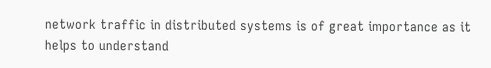network traffic in distributed systems is of great importance as it helps to understand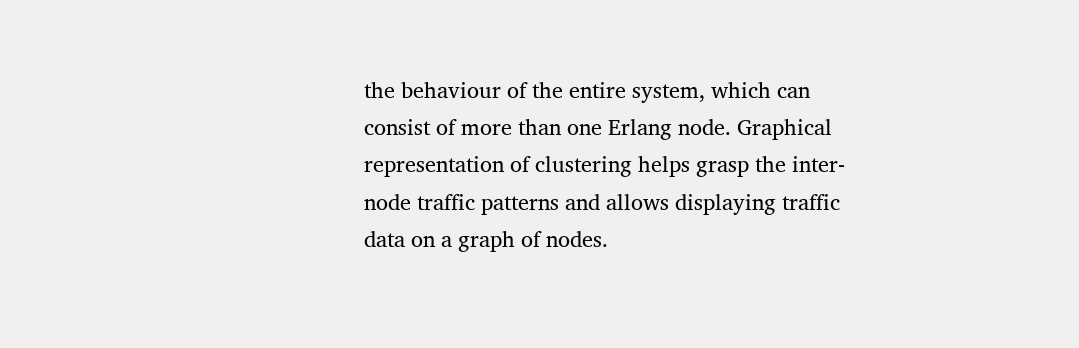the behaviour of the entire system, which can consist of more than one Erlang node. Graphical representation of clustering helps grasp the inter-node traffic patterns and allows displaying traffic data on a graph of nodes.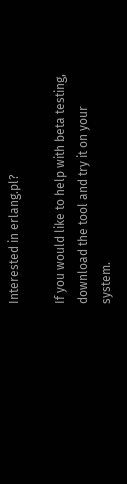Interested in erlang.pl?

If you would like to help with beta testing,
download the tool and try it on your system.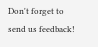Don't forget to send us feedback!